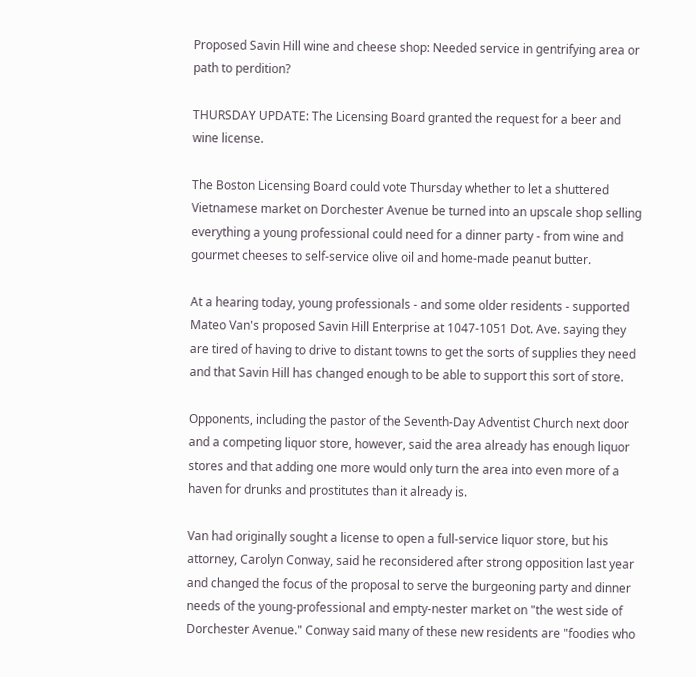Proposed Savin Hill wine and cheese shop: Needed service in gentrifying area or path to perdition?

THURSDAY UPDATE: The Licensing Board granted the request for a beer and wine license.

The Boston Licensing Board could vote Thursday whether to let a shuttered Vietnamese market on Dorchester Avenue be turned into an upscale shop selling everything a young professional could need for a dinner party - from wine and gourmet cheeses to self-service olive oil and home-made peanut butter.

At a hearing today, young professionals - and some older residents - supported Mateo Van's proposed Savin Hill Enterprise at 1047-1051 Dot. Ave. saying they are tired of having to drive to distant towns to get the sorts of supplies they need and that Savin Hill has changed enough to be able to support this sort of store.

Opponents, including the pastor of the Seventh-Day Adventist Church next door and a competing liquor store, however, said the area already has enough liquor stores and that adding one more would only turn the area into even more of a haven for drunks and prostitutes than it already is.

Van had originally sought a license to open a full-service liquor store, but his attorney, Carolyn Conway, said he reconsidered after strong opposition last year and changed the focus of the proposal to serve the burgeoning party and dinner needs of the young-professional and empty-nester market on "the west side of Dorchester Avenue." Conway said many of these new residents are "foodies who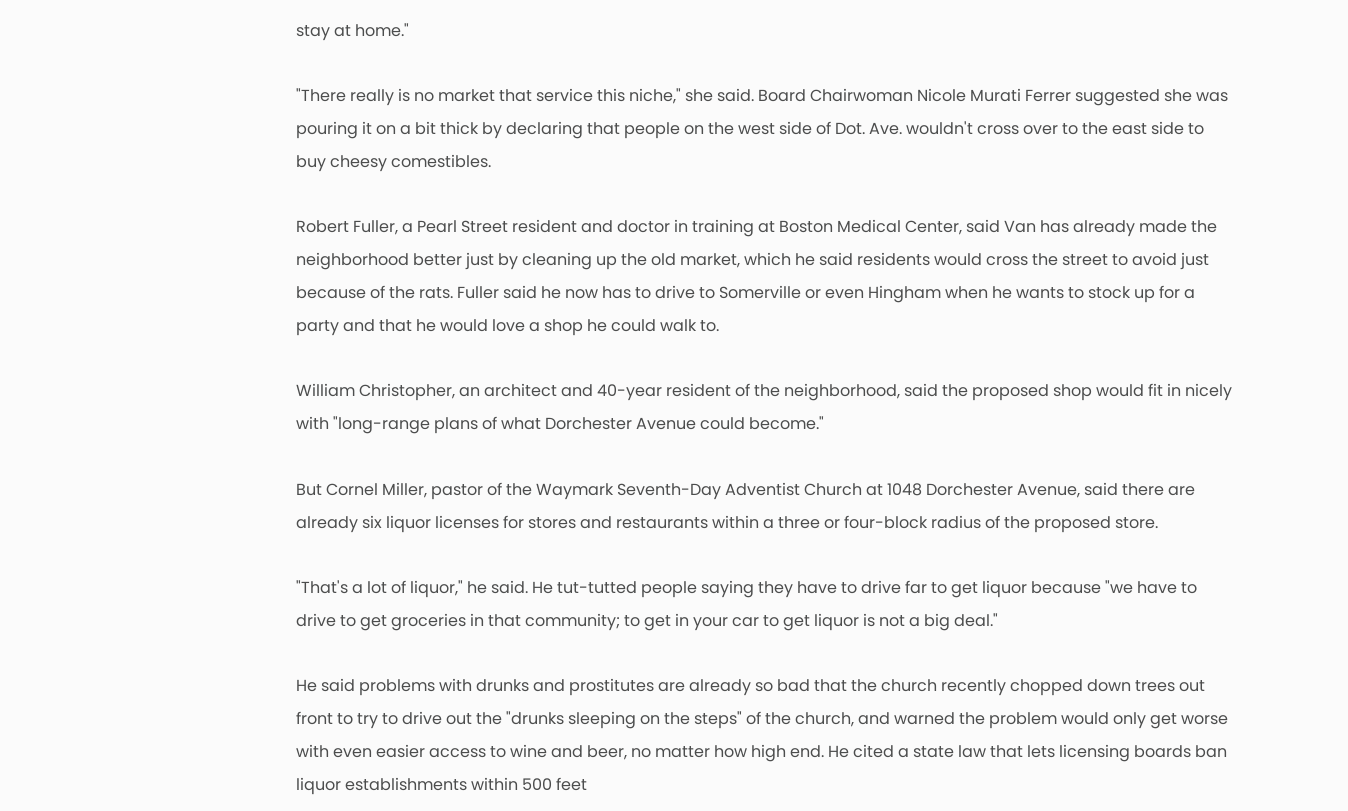stay at home."

"There really is no market that service this niche," she said. Board Chairwoman Nicole Murati Ferrer suggested she was pouring it on a bit thick by declaring that people on the west side of Dot. Ave. wouldn't cross over to the east side to buy cheesy comestibles.

Robert Fuller, a Pearl Street resident and doctor in training at Boston Medical Center, said Van has already made the neighborhood better just by cleaning up the old market, which he said residents would cross the street to avoid just because of the rats. Fuller said he now has to drive to Somerville or even Hingham when he wants to stock up for a party and that he would love a shop he could walk to.

William Christopher, an architect and 40-year resident of the neighborhood, said the proposed shop would fit in nicely with "long-range plans of what Dorchester Avenue could become."

But Cornel Miller, pastor of the Waymark Seventh-Day Adventist Church at 1048 Dorchester Avenue, said there are already six liquor licenses for stores and restaurants within a three or four-block radius of the proposed store.

"That's a lot of liquor," he said. He tut-tutted people saying they have to drive far to get liquor because "we have to drive to get groceries in that community; to get in your car to get liquor is not a big deal."

He said problems with drunks and prostitutes are already so bad that the church recently chopped down trees out front to try to drive out the "drunks sleeping on the steps" of the church, and warned the problem would only get worse with even easier access to wine and beer, no matter how high end. He cited a state law that lets licensing boards ban liquor establishments within 500 feet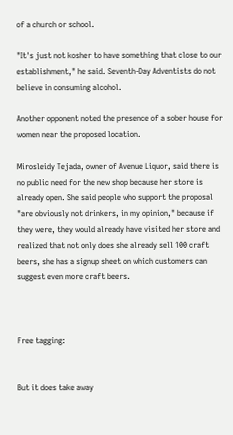of a church or school.

"It's just not kosher to have something that close to our establishment," he said. Seventh-Day Adventists do not believe in consuming alcohol.

Another opponent noted the presence of a sober house for women near the proposed location.

Mirosleidy Tejada, owner of Avenue Liquor, said there is no public need for the new shop because her store is already open. She said people who support the proposal "are obviously not drinkers, in my opinion," because if they were, they would already have visited her store and realized that not only does she already sell 100 craft beers, she has a signup sheet on which customers can suggest even more craft beers.



Free tagging:


But it does take away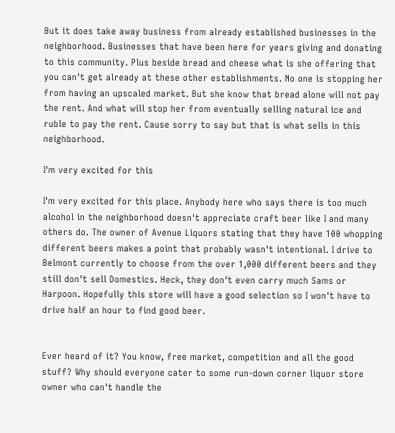But it does take away business from already established businesses in the neighborhood. Businesses that have been here for years giving and donating to this community. Plus beside bread and cheese what is she offering that you can't get already at these other establishments. No one is stopping her from having an upscaled market. But she know that bread alone will not pay the rent. And what will stop her from eventually selling natural ice and ruble to pay the rent. Cause sorry to say but that is what sells in this neighborhood.

I'm very excited for this

I'm very excited for this place. Anybody here who says there is too much alcohol in the neighborhood doesn't appreciate craft beer like I and many others do. The owner of Avenue Liquors stating that they have 100 whopping different beers makes a point that probably wasn't intentional. I drive to Belmont currently to choose from the over 1,000 different beers and they still don't sell Domestics. Heck, they don't even carry much Sams or Harpoon. Hopefully this store will have a good selection so I won't have to drive half an hour to find good beer.


Ever heard of it? You know, free market, competition and all the good stuff? Why should everyone cater to some run-down corner liquor store owner who can't handle the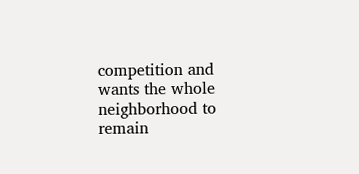competition and wants the whole neighborhood to remain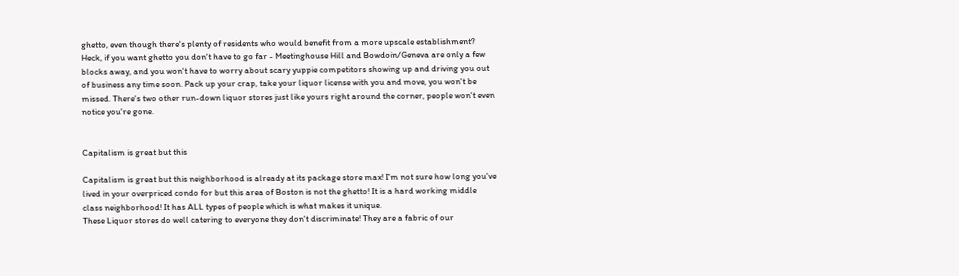ghetto, even though there's plenty of residents who would benefit from a more upscale establishment? Heck, if you want ghetto you don't have to go far - Meetinghouse Hill and Bowdoin/Geneva are only a few blocks away, and you won't have to worry about scary yuppie competitors showing up and driving you out of business any time soon. Pack up your crap, take your liquor license with you and move, you won't be missed. There's two other run-down liquor stores just like yours right around the corner, people won't even notice you're gone.


Capitalism is great but this

Capitalism is great but this neighborhood is already at its package store max! I'm not sure how long you've lived in your overpriced condo for but this area of Boston is not the ghetto! It is a hard working middle class neighborhood! It has ALL types of people which is what makes it unique.
These Liquor stores do well catering to everyone they don't discriminate! They are a fabric of our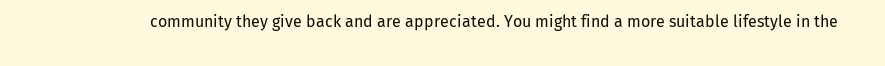community they give back and are appreciated. You might find a more suitable lifestyle in the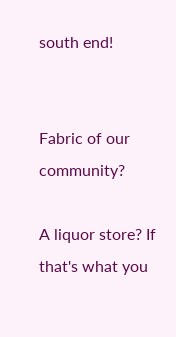south end!


Fabric of our community?

A liquor store? If that's what you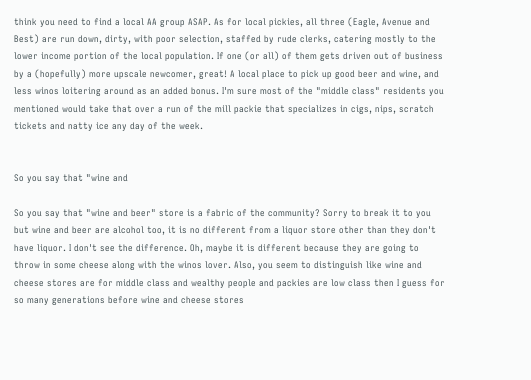think you need to find a local AA group ASAP. As for local pickies, all three (Eagle, Avenue and Best) are run down, dirty, with poor selection, staffed by rude clerks, catering mostly to the lower income portion of the local population. If one (or all) of them gets driven out of business by a (hopefully) more upscale newcomer, great! A local place to pick up good beer and wine, and less winos loitering around as an added bonus. I'm sure most of the "middle class" residents you mentioned would take that over a run of the mill packie that specializes in cigs, nips, scratch tickets and natty ice any day of the week.


So you say that "wine and

So you say that "wine and beer" store is a fabric of the community? Sorry to break it to you but wine and beer are alcohol too, it is no different from a liquor store other than they don't have liquor. I don't see the difference. Oh, maybe it is different because they are going to throw in some cheese along with the winos lover. Also, you seem to distinguish like wine and cheese stores are for middle class and wealthy people and packies are low class then I guess for so many generations before wine and cheese stores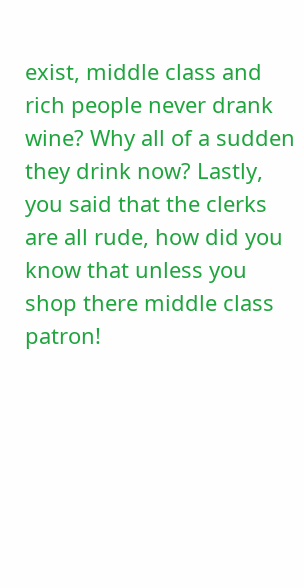exist, middle class and rich people never drank wine? Why all of a sudden they drink now? Lastly, you said that the clerks are all rude, how did you know that unless you shop there middle class patron!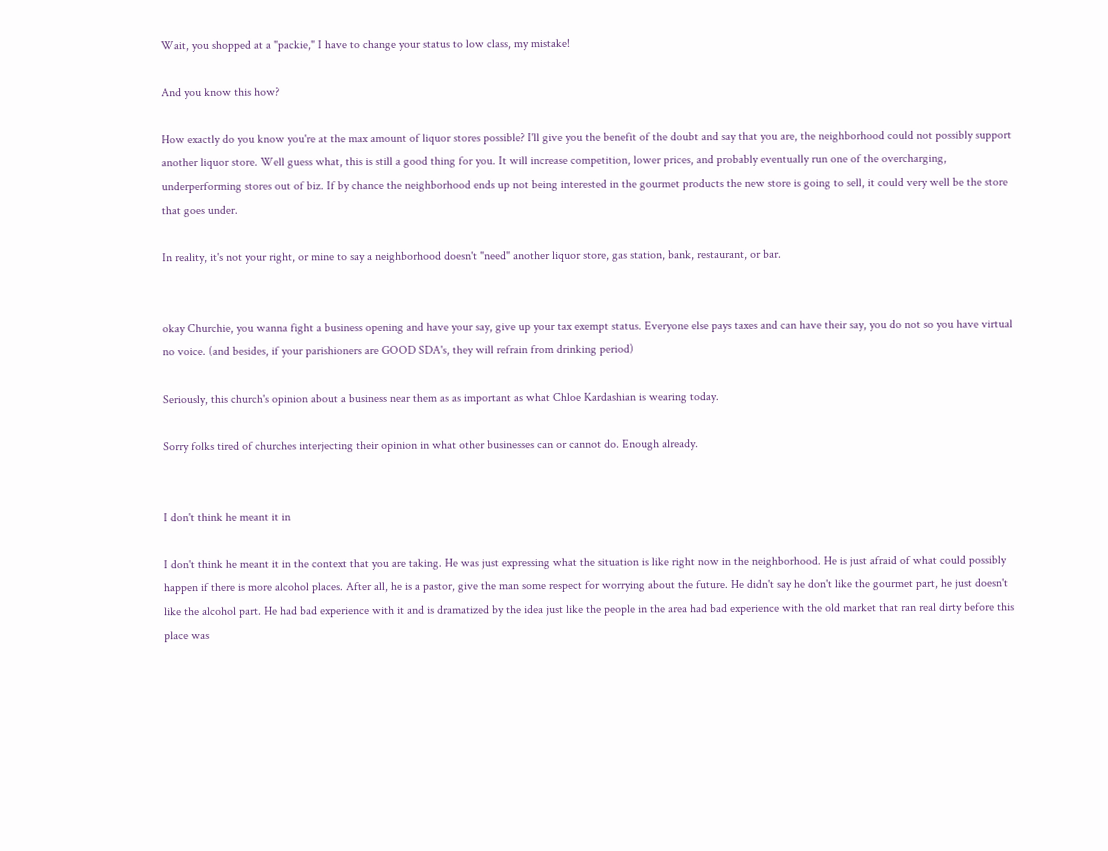Wait, you shopped at a "packie," I have to change your status to low class, my mistake!

And you know this how?

How exactly do you know you're at the max amount of liquor stores possible? I'll give you the benefit of the doubt and say that you are, the neighborhood could not possibly support another liquor store. Well guess what, this is still a good thing for you. It will increase competition, lower prices, and probably eventually run one of the overcharging, underperforming stores out of biz. If by chance the neighborhood ends up not being interested in the gourmet products the new store is going to sell, it could very well be the store that goes under.

In reality, it's not your right, or mine to say a neighborhood doesn't "need" another liquor store, gas station, bank, restaurant, or bar.


okay Churchie, you wanna fight a business opening and have your say, give up your tax exempt status. Everyone else pays taxes and can have their say, you do not so you have virtual no voice. (and besides, if your parishioners are GOOD SDA's, they will refrain from drinking period)

Seriously, this church's opinion about a business near them as as important as what Chloe Kardashian is wearing today.

Sorry folks tired of churches interjecting their opinion in what other businesses can or cannot do. Enough already.


I don't think he meant it in

I don't think he meant it in the context that you are taking. He was just expressing what the situation is like right now in the neighborhood. He is just afraid of what could possibly happen if there is more alcohol places. After all, he is a pastor, give the man some respect for worrying about the future. He didn't say he don't like the gourmet part, he just doesn't like the alcohol part. He had bad experience with it and is dramatized by the idea just like the people in the area had bad experience with the old market that ran real dirty before this place was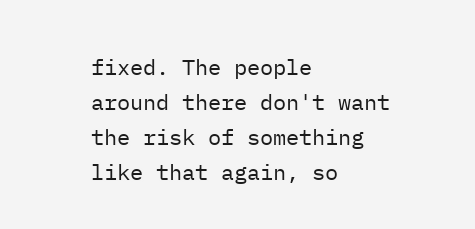fixed. The people around there don't want the risk of something like that again, so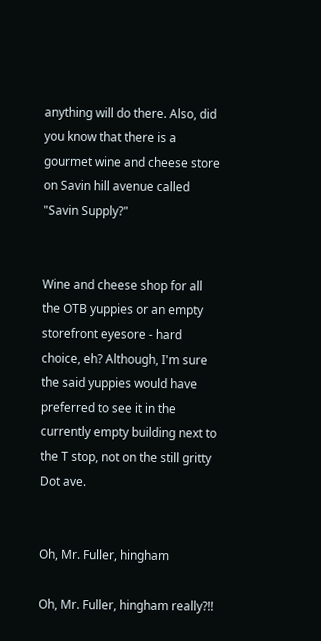anything will do there. Also, did you know that there is a gourmet wine and cheese store on Savin hill avenue called "Savin Supply?"


Wine and cheese shop for all the OTB yuppies or an empty storefront eyesore - hard choice, eh? Although, I'm sure the said yuppies would have preferred to see it in the currently empty building next to the T stop, not on the still gritty Dot ave.


Oh, Mr. Fuller, hingham

Oh, Mr. Fuller, hingham really?!!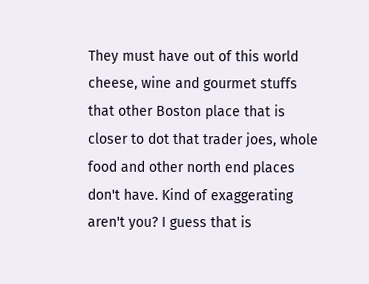They must have out of this world cheese, wine and gourmet stuffs that other Boston place that is closer to dot that trader joes, whole food and other north end places don't have. Kind of exaggerating aren't you? I guess that is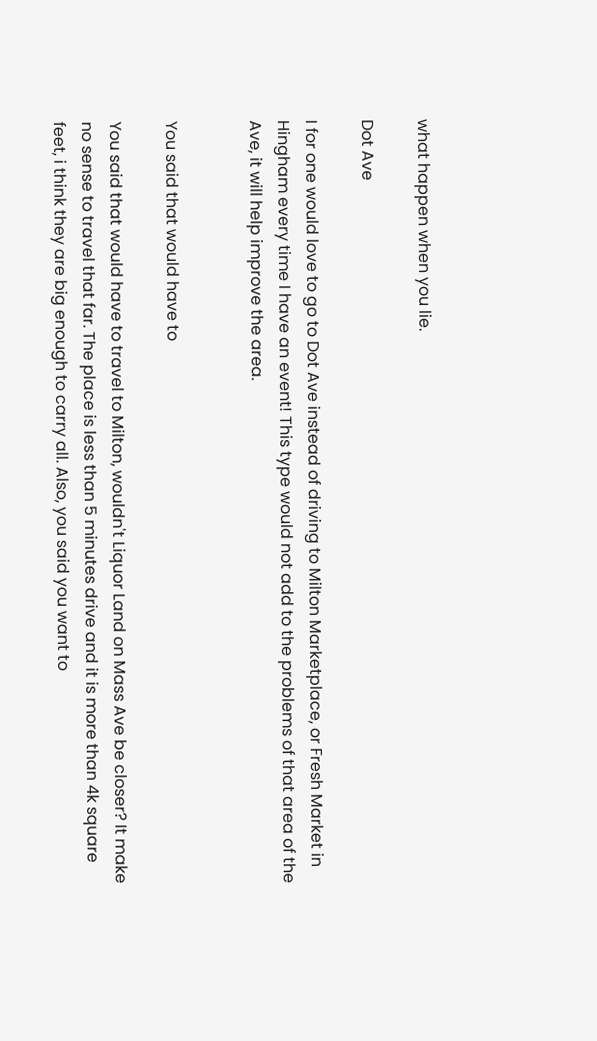what happen when you lie.

Dot Ave

I for one would love to go to Dot Ave instead of driving to Milton Marketplace, or Fresh Market in Hingham every time I have an event! This type would not add to the problems of that area of the Ave, it will help improve the area.


You said that would have to

You said that would have to travel to Milton, wouldn't Liquor Land on Mass Ave be closer? It make no sense to travel that far. The place is less than 5 minutes drive and it is more than 4k square feet, i think they are big enough to carry all. Also, you said you want to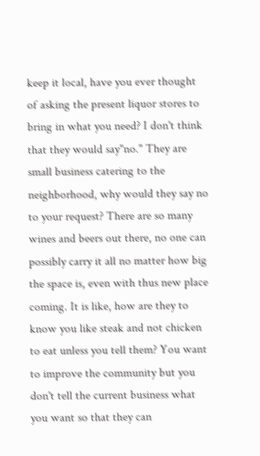keep it local, have you ever thought of asking the present liquor stores to bring in what you need? I don't think that they would say"no." They are small business catering to the neighborhood, why would they say no to your request? There are so many wines and beers out there, no one can possibly carry it all no matter how big the space is, even with thus new place coming. It is like, how are they to know you like steak and not chicken to eat unless you tell them? You want to improve the community but you don't tell the current business what you want so that they can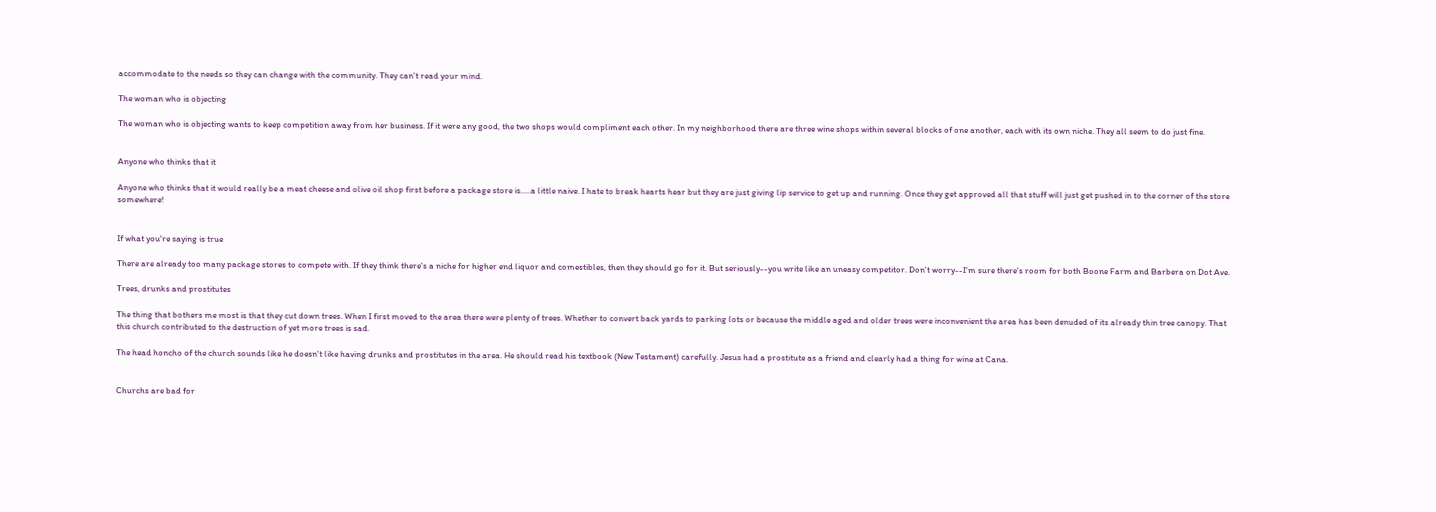accommodate to the needs so they can change with the community. They can't read your mind.

The woman who is objecting

The woman who is objecting wants to keep competition away from her business. If it were any good, the two shops would compliment each other. In my neighborhood there are three wine shops within several blocks of one another, each with its own niche. They all seem to do just fine.


Anyone who thinks that it

Anyone who thinks that it would really be a meat cheese and olive oil shop first before a package store is.....a little naive. I hate to break hearts hear but they are just giving lip service to get up and running. Once they get approved all that stuff will just get pushed in to the corner of the store somewhere!


If what you're saying is true

There are already too many package stores to compete with. If they think there's a niche for higher end liquor and comestibles, then they should go for it. But seriously--you write like an uneasy competitor. Don't worry--I'm sure there's room for both Boone Farm and Barbera on Dot Ave.

Trees, drunks and prostitutes

The thing that bothers me most is that they cut down trees. When I first moved to the area there were plenty of trees. Whether to convert back yards to parking lots or because the middle aged and older trees were inconvenient the area has been denuded of its already thin tree canopy. That this church contributed to the destruction of yet more trees is sad.

The head honcho of the church sounds like he doesn't like having drunks and prostitutes in the area. He should read his textbook (New Testament) carefully. Jesus had a prostitute as a friend and clearly had a thing for wine at Cana.


Churchs are bad for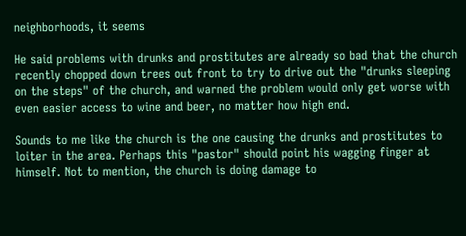neighborhoods, it seems

He said problems with drunks and prostitutes are already so bad that the church recently chopped down trees out front to try to drive out the "drunks sleeping on the steps" of the church, and warned the problem would only get worse with even easier access to wine and beer, no matter how high end.

Sounds to me like the church is the one causing the drunks and prostitutes to loiter in the area. Perhaps this "pastor" should point his wagging finger at himself. Not to mention, the church is doing damage to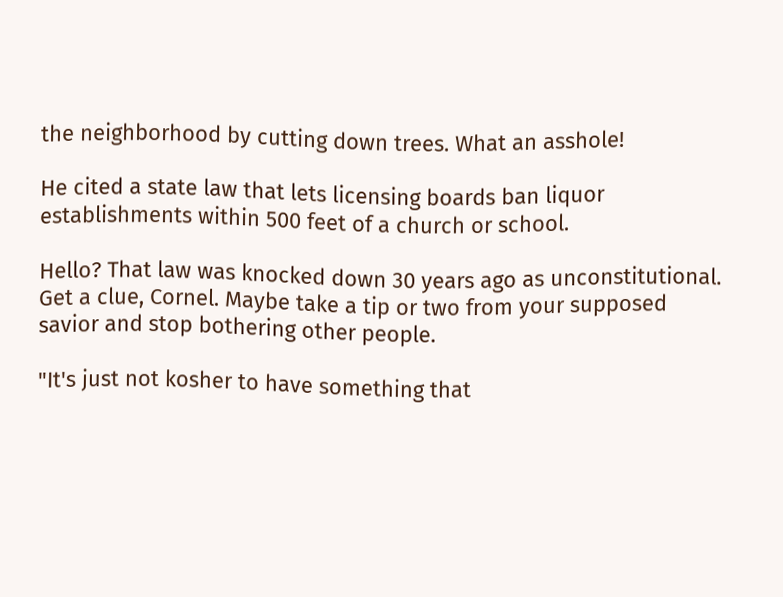the neighborhood by cutting down trees. What an asshole!

He cited a state law that lets licensing boards ban liquor establishments within 500 feet of a church or school.

Hello? That law was knocked down 30 years ago as unconstitutional. Get a clue, Cornel. Maybe take a tip or two from your supposed savior and stop bothering other people.

"It's just not kosher to have something that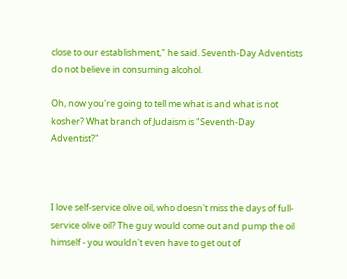close to our establishment," he said. Seventh-Day Adventists do not believe in consuming alcohol.

Oh, now you're going to tell me what is and what is not kosher? What branch of Judaism is "Seventh-Day Adventist?"



I love self-service olive oil, who doesn't miss the days of full-service olive oil? The guy would come out and pump the oil himself - you wouldn't even have to get out of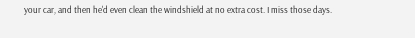your car, and then he'd even clean the windshield at no extra cost. I miss those days.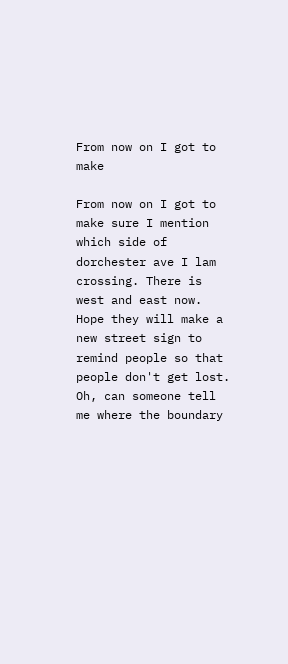From now on I got to make

From now on I got to make sure I mention which side of dorchester ave I lam crossing. There is west and east now. Hope they will make a new street sign to remind people so that people don't get lost. Oh, can someone tell me where the boundary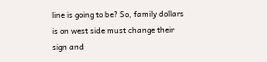line is going to be? So, family dollars is on west side must change their sign and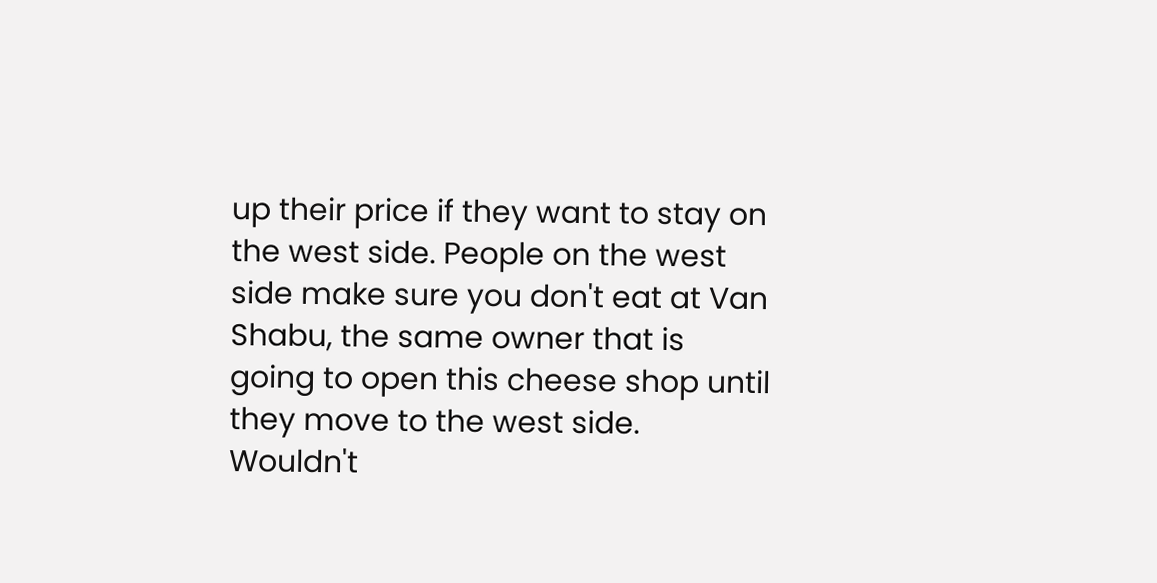up their price if they want to stay on the west side. People on the west side make sure you don't eat at Van Shabu, the same owner that is going to open this cheese shop until they move to the west side. Wouldn't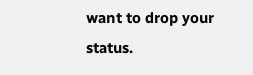want to drop your status.